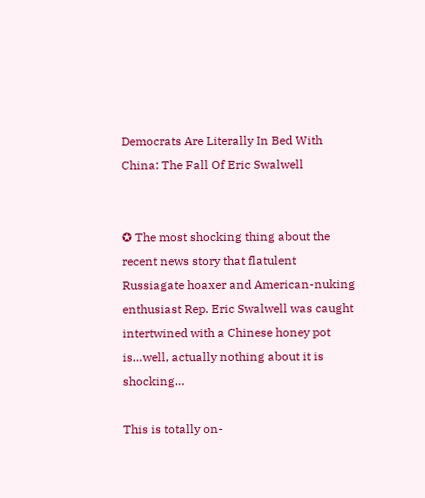Democrats Are Literally In Bed With China: The Fall Of Eric Swalwell


✪ The most shocking thing about the recent news story that flatulent Russiagate hoaxer and American-nuking enthusiast Rep. Eric Swalwell was caught intertwined with a Chinese honey pot is…well, actually nothing about it is shocking…

This is totally on-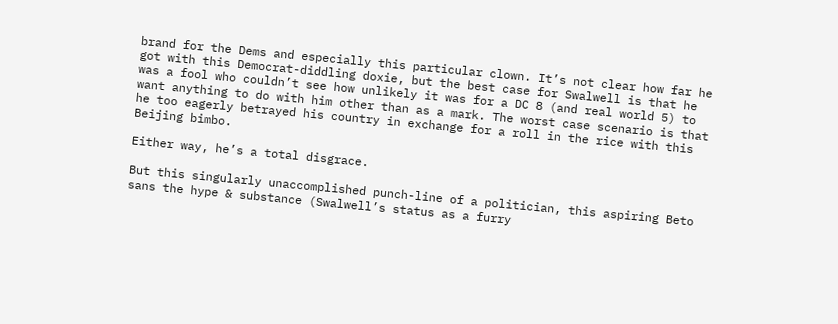brand for the Dems and especially this particular clown. It’s not clear how far he got with this Democrat-diddling doxie, but the best case for Swalwell is that he was a fool who couldn’t see how unlikely it was for a DC 8 (and real world 5) to want anything to do with him other than as a mark. The worst case scenario is that he too eagerly betrayed his country in exchange for a roll in the rice with this Beijing bimbo.

Either way, he’s a total disgrace.

But this singularly unaccomplished punch-line of a politician, this aspiring Beto sans the hype & substance (Swalwell’s status as a furry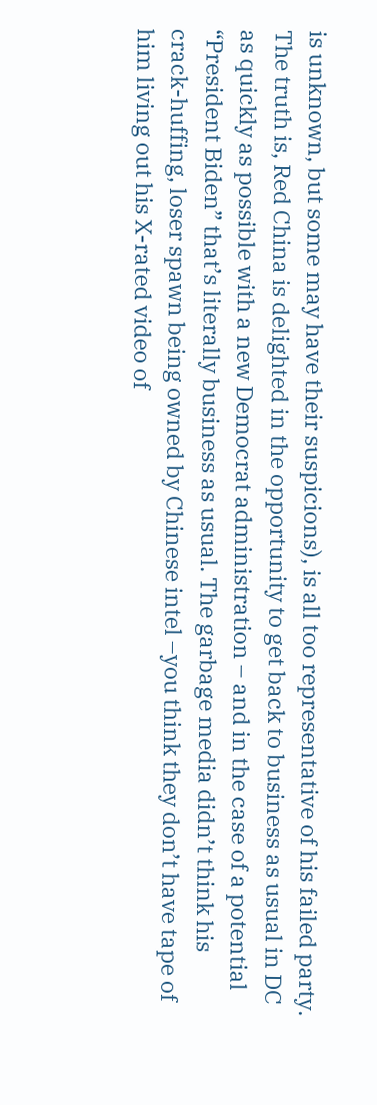is unknown, but some may have their suspicions), is all too representative of his failed party. The truth is, Red China is delighted in the opportunity to get back to business as usual in DC as quickly as possible with a new Democrat administration – and in the case of a potential “President Biden” that’s literally business as usual. The garbage media didn’t think his crack-huffing, loser spawn being owned by Chinese intel –you think they don’t have tape of him living out his X-rated video of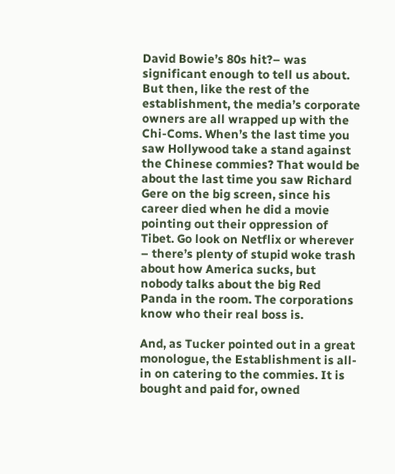David Bowie’s 80s hit?– was significant enough to tell us about. But then, like the rest of the establishment, the media’s corporate owners are all wrapped up with the Chi-Coms. When’s the last time you saw Hollywood take a stand against the Chinese commies? That would be about the last time you saw Richard Gere on the big screen, since his career died when he did a movie pointing out their oppression of Tibet. Go look on Netflix or wherever – there’s plenty of stupid woke trash about how America sucks, but nobody talks about the big Red Panda in the room. The corporations know who their real boss is.

And, as Tucker pointed out in a great monologue, the Establishment is all-in on catering to the commies. It is bought and paid for, owned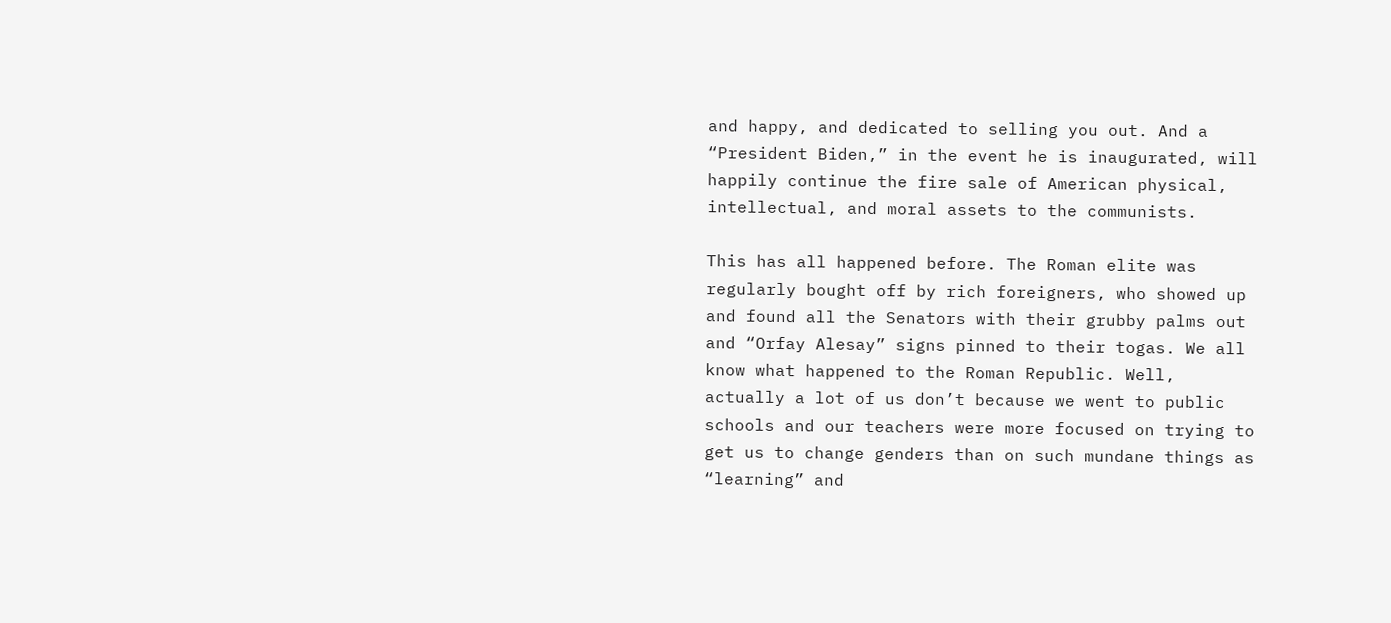and happy, and dedicated to selling you out. And a “President Biden,” in the event he is inaugurated, will happily continue the fire sale of American physical, intellectual, and moral assets to the communists.

This has all happened before. The Roman elite was regularly bought off by rich foreigners, who showed up and found all the Senators with their grubby palms out and “Orfay Alesay” signs pinned to their togas. We all know what happened to the Roman Republic. Well, actually a lot of us don’t because we went to public schools and our teachers were more focused on trying to get us to change genders than on such mundane things as “learning” and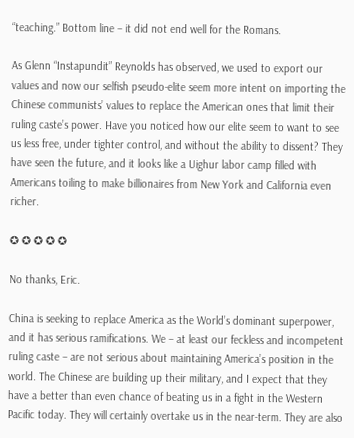“teaching.” Bottom line – it did not end well for the Romans.

As Glenn “Instapundit” Reynolds has observed, we used to export our values and now our selfish pseudo-elite seem more intent on importing the Chinese communists’ values to replace the American ones that limit their ruling caste’s power. Have you noticed how our elite seem to want to see us less free, under tighter control, and without the ability to dissent? They have seen the future, and it looks like a Uighur labor camp filled with Americans toiling to make billionaires from New York and California even richer.

✪ ✪ ✪ ✪ ✪

No thanks, Eric.

China is seeking to replace America as the World’s dominant superpower, and it has serious ramifications. We – at least our feckless and incompetent ruling caste – are not serious about maintaining America’s position in the world. The Chinese are building up their military, and I expect that they have a better than even chance of beating us in a fight in the Western Pacific today. They will certainly overtake us in the near-term. They are also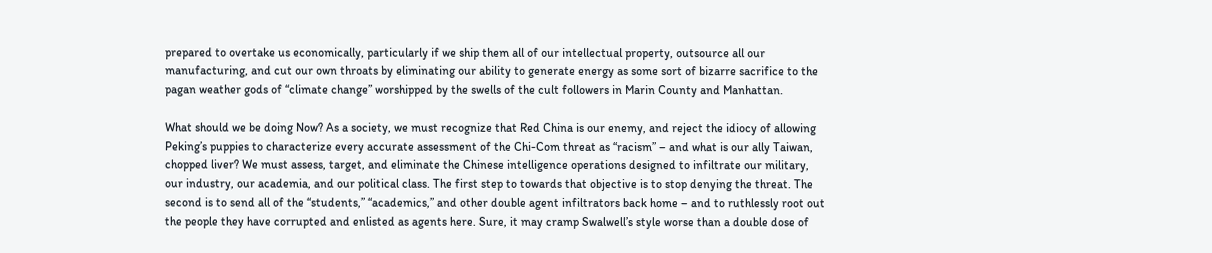prepared to overtake us economically, particularly if we ship them all of our intellectual property, outsource all our manufacturing, and cut our own throats by eliminating our ability to generate energy as some sort of bizarre sacrifice to the pagan weather gods of “climate change” worshipped by the swells of the cult followers in Marin County and Manhattan.

What should we be doing Now? As a society, we must recognize that Red China is our enemy, and reject the idiocy of allowing Peking’s puppies to characterize every accurate assessment of the Chi-Com threat as “racism” – and what is our ally Taiwan, chopped liver? We must assess, target, and eliminate the Chinese intelligence operations designed to infiltrate our military, our industry, our academia, and our political class. The first step to towards that objective is to stop denying the threat. The second is to send all of the “students,” “academics,” and other double agent infiltrators back home – and to ruthlessly root out the people they have corrupted and enlisted as agents here. Sure, it may cramp Swalwell’s style worse than a double dose of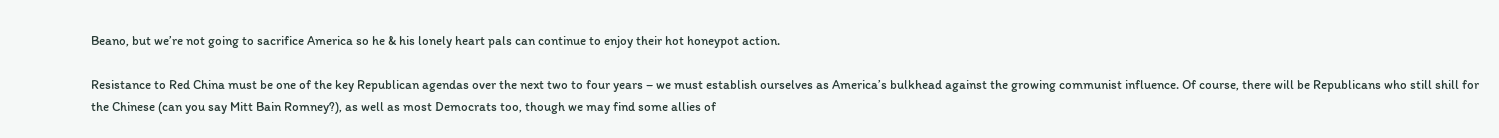Beano, but we’re not going to sacrifice America so he & his lonely heart pals can continue to enjoy their hot honeypot action.

Resistance to Red China must be one of the key Republican agendas over the next two to four years – we must establish ourselves as America’s bulkhead against the growing communist influence. Of course, there will be Republicans who still shill for the Chinese (can you say Mitt Bain Romney?), as well as most Democrats too, though we may find some allies of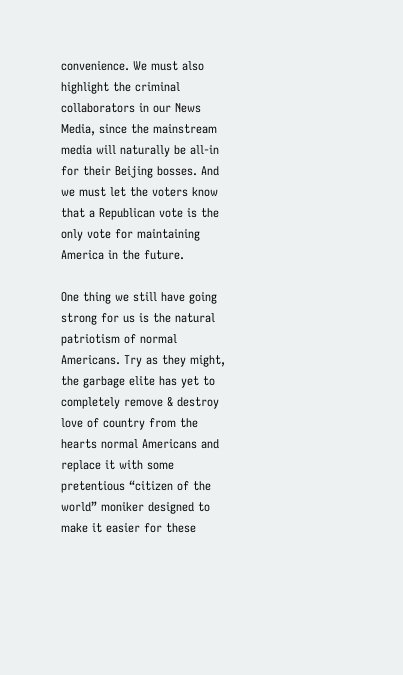convenience. We must also highlight the criminal collaborators in our News Media, since the mainstream media will naturally be all-in for their Beijing bosses. And we must let the voters know that a Republican vote is the only vote for maintaining America in the future.

One thing we still have going strong for us is the natural patriotism of normal Americans. Try as they might, the garbage elite has yet to completely remove & destroy love of country from the hearts normal Americans and replace it with some pretentious “citizen of the world” moniker designed to make it easier for these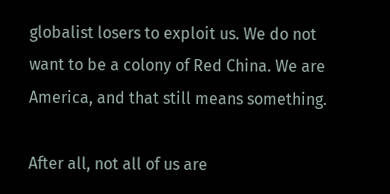globalist losers to exploit us. We do not want to be a colony of Red China. We are America, and that still means something.

After all, not all of us are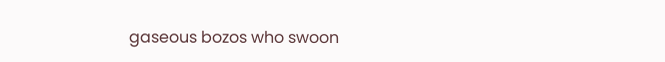gaseous bozos who swoon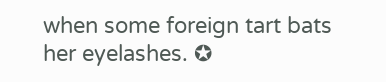when some foreign tart bats her eyelashes. ✪